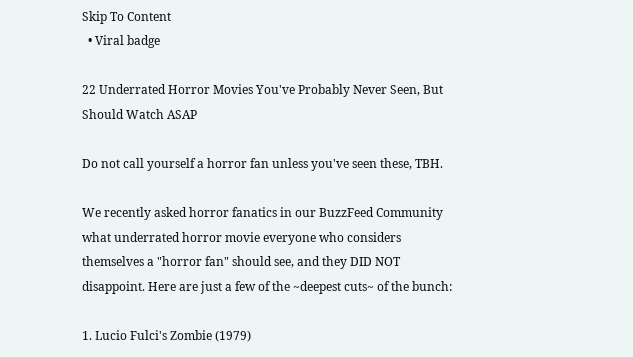Skip To Content
  • Viral badge

22 Underrated Horror Movies You've Probably Never Seen, But Should Watch ASAP

Do not call yourself a horror fan unless you've seen these, TBH.

We recently asked horror fanatics in our BuzzFeed Community what underrated horror movie everyone who considers themselves a "horror fan" should see, and they DID NOT disappoint. Here are just a few of the ~deepest cuts~ of the bunch:

1. Lucio Fulci's Zombie (1979)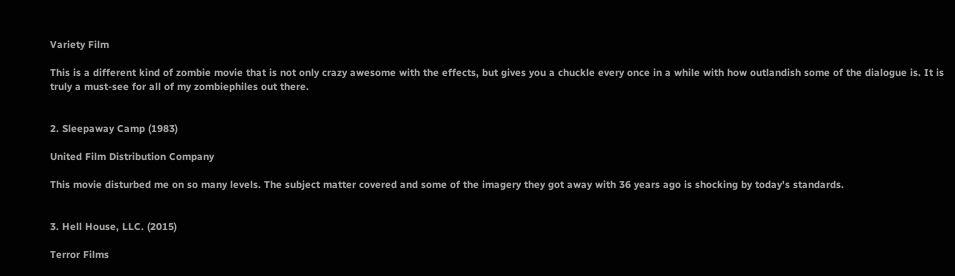Variety Film

This is a different kind of zombie movie that is not only crazy awesome with the effects, but gives you a chuckle every once in a while with how outlandish some of the dialogue is. It is truly a must-see for all of my zombiephiles out there.


2. Sleepaway Camp (1983)

United Film Distribution Company

This movie disturbed me on so many levels. The subject matter covered and some of the imagery they got away with 36 years ago is shocking by today's standards.


3. Hell House, LLC. (2015)

Terror Films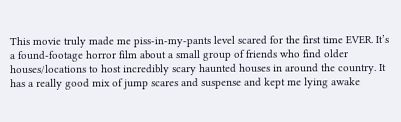This movie truly made me piss-in-my-pants level scared for the first time EVER. It’s a found-footage horror film about a small group of friends who find older houses/locations to host incredibly scary haunted houses in around the country. It has a really good mix of jump scares and suspense and kept me lying awake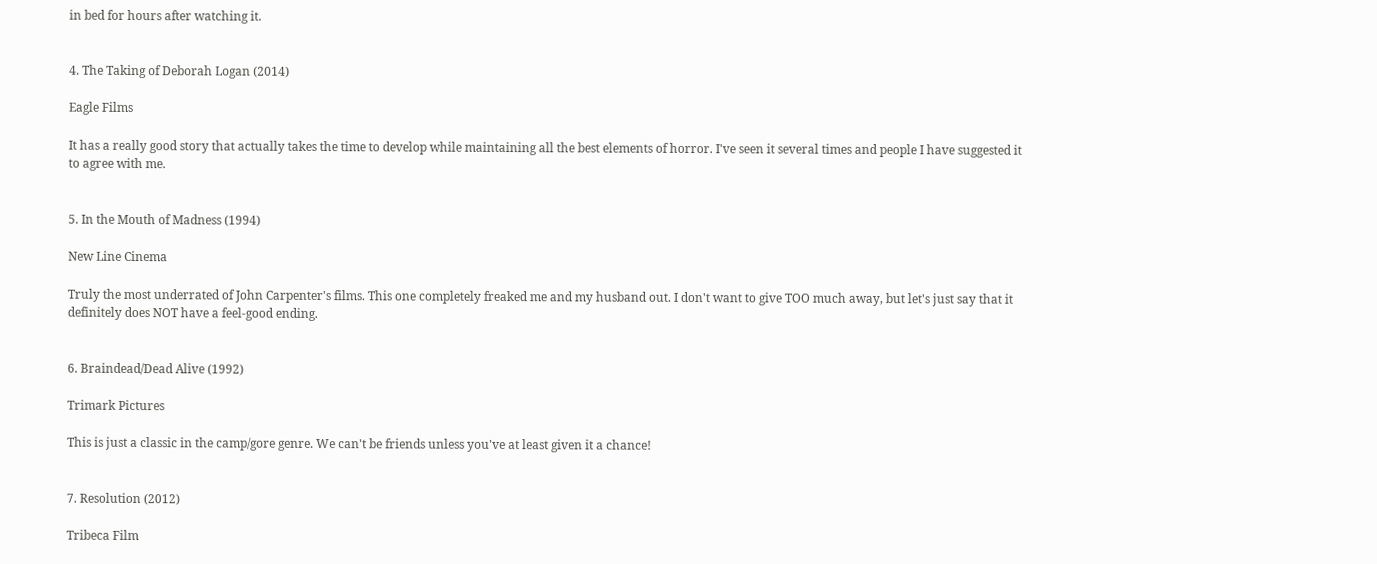in bed for hours after watching it.


4. The Taking of Deborah Logan (2014)

Eagle Films

It has a really good story that actually takes the time to develop while maintaining all the best elements of horror. I've seen it several times and people I have suggested it to agree with me.


5. In the Mouth of Madness (1994)

New Line Cinema

Truly the most underrated of John Carpenter's films. This one completely freaked me and my husband out. I don't want to give TOO much away, but let's just say that it definitely does NOT have a feel-good ending.


6. Braindead/Dead Alive (1992)

Trimark Pictures

This is just a classic in the camp/gore genre. We can't be friends unless you've at least given it a chance!


7. Resolution (2012)

Tribeca Film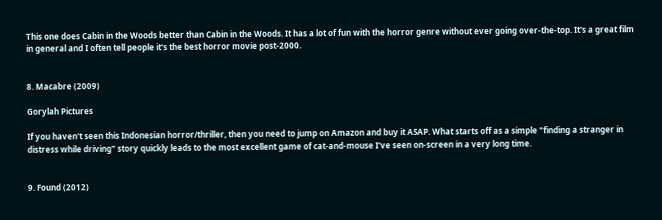This one does Cabin in the Woods better than Cabin in the Woods. It has a lot of fun with the horror genre without ever going over-the-top. It's a great film in general and I often tell people it's the best horror movie post-2000.


8. Macabre (2009)

Gorylah Pictures

If you haven't seen this Indonesian horror/thriller, then you need to jump on Amazon and buy it ASAP. What starts off as a simple "finding a stranger in distress while driving" story quickly leads to the most excellent game of cat-and-mouse I've seen on-screen in a very long time.


9. Found (2012)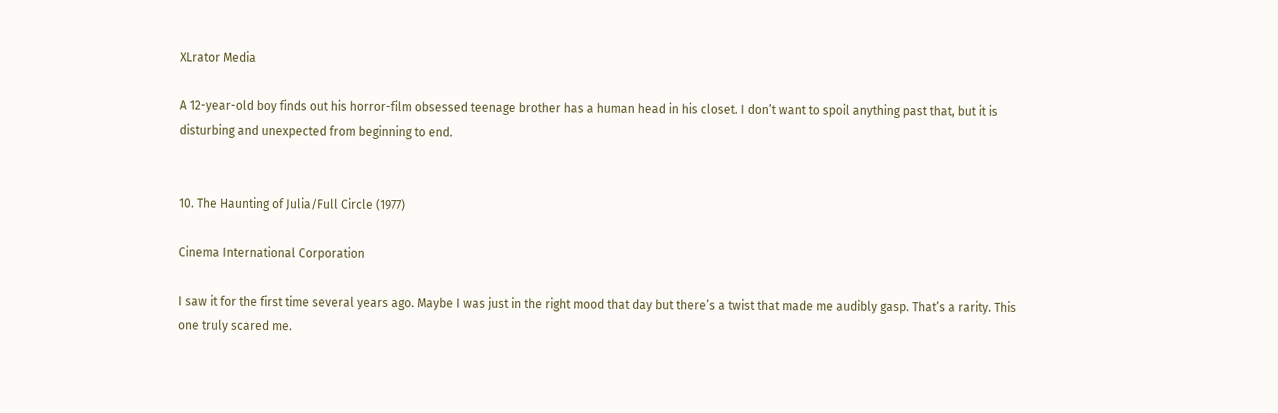XLrator Media

A 12-year-old boy finds out his horror-film obsessed teenage brother has a human head in his closet. I don’t want to spoil anything past that, but it is disturbing and unexpected from beginning to end.


10. The Haunting of Julia/Full Circle (1977)

Cinema International Corporation

I saw it for the first time several years ago. Maybe I was just in the right mood that day but there’s a twist that made me audibly gasp. That’s a rarity. This one truly scared me.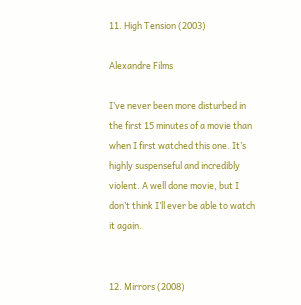11. High Tension (2003)

Alexandre Films

I’ve never been more disturbed in the first 15 minutes of a movie than when I first watched this one. It’s highly suspenseful and incredibly violent. A well done movie, but I don’t think I’ll ever be able to watch it again.


12. Mirrors (2008)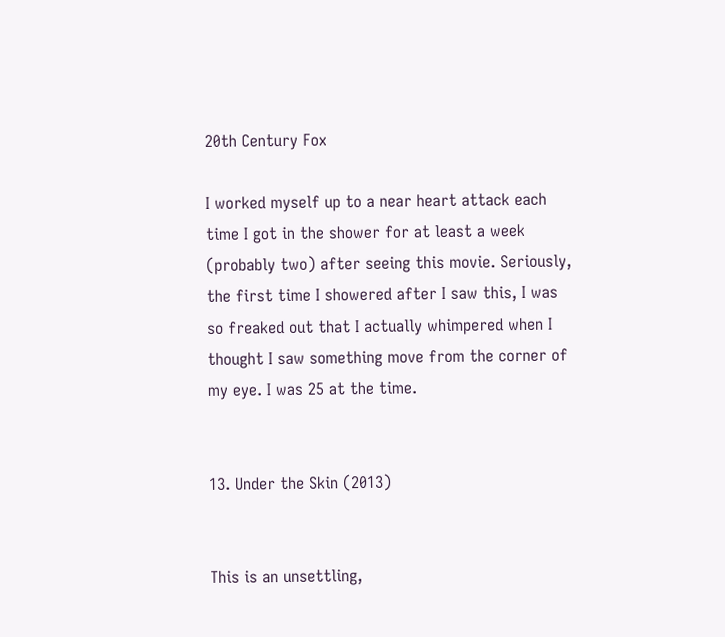20th Century Fox

I worked myself up to a near heart attack each time I got in the shower for at least a week (probably two) after seeing this movie. Seriously, the first time I showered after I saw this, I was so freaked out that I actually whimpered when I thought I saw something move from the corner of my eye. I was 25 at the time.


13. Under the Skin (2013)


This is an unsettling,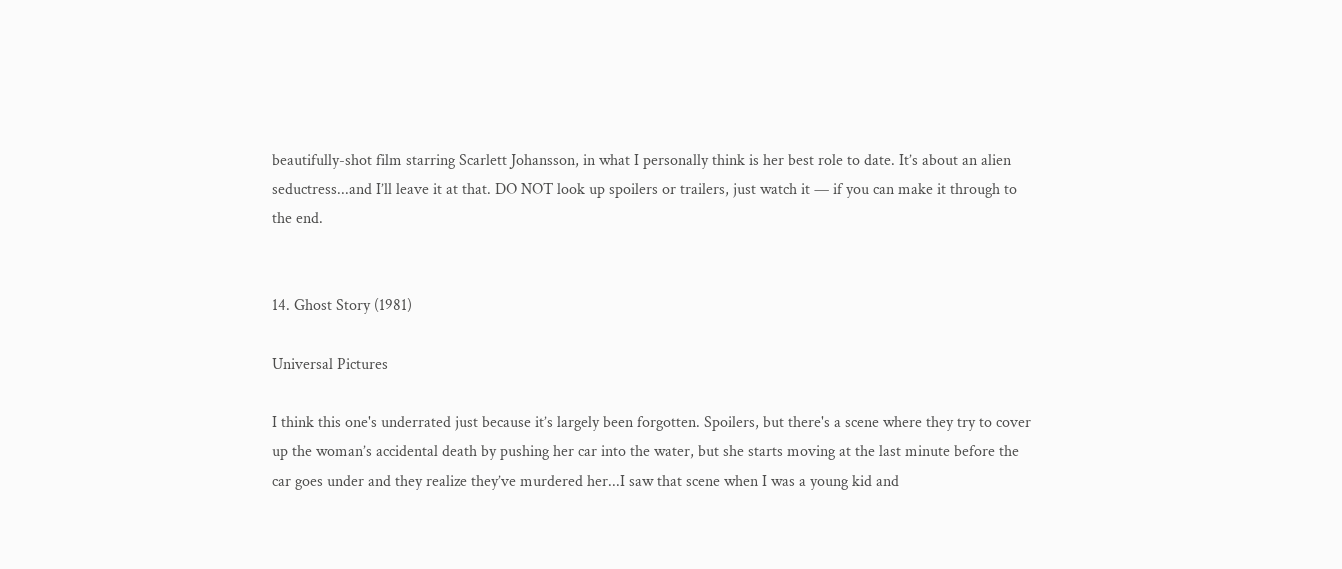beautifully-shot film starring Scarlett Johansson, in what I personally think is her best role to date. It’s about an alien seductress...and I’ll leave it at that. DO NOT look up spoilers or trailers, just watch it — if you can make it through to the end.


14. Ghost Story (1981)

Universal Pictures

I think this one's underrated just because it’s largely been forgotten. Spoilers, but there's a scene where they try to cover up the woman’s accidental death by pushing her car into the water, but she starts moving at the last minute before the car goes under and they realize they’ve murdered her...I saw that scene when I was a young kid and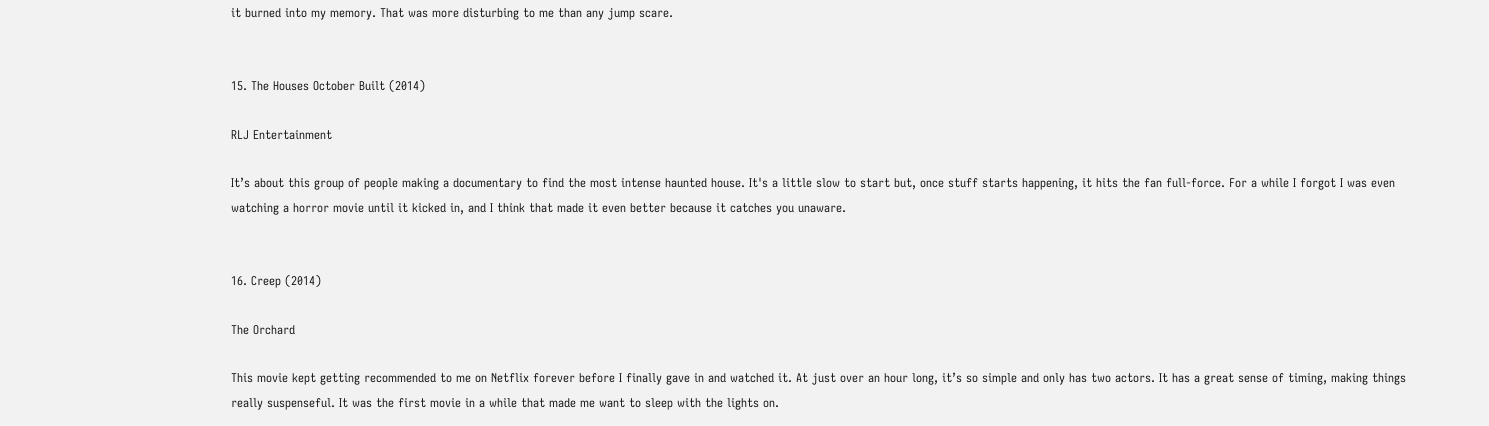it burned into my memory. That was more disturbing to me than any jump scare.


15. The Houses October Built (2014)

RLJ Entertainment

It’s about this group of people making a documentary to find the most intense haunted house. It's a little slow to start but, once stuff starts happening, it hits the fan full-force. For a while I forgot I was even watching a horror movie until it kicked in, and I think that made it even better because it catches you unaware.


16. Creep (2014)

The Orchard

This movie kept getting recommended to me on Netflix forever before I finally gave in and watched it. At just over an hour long, it’s so simple and only has two actors. It has a great sense of timing, making things really suspenseful. It was the first movie in a while that made me want to sleep with the lights on.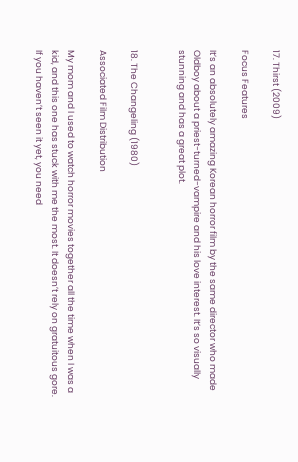17. Thirst (2009)

Focus Features

It’s an absolutely amazing Korean horror film by the same director who made Oldboy about a priest-turned-vampire and his love interest. It’s so visually stunning and has a great plot.


18. The Changeling (1980)

Associated Film Distribution

My mom and I used to watch horror movies together all the time when I was a kid, and this one has stuck with me the most. It doesn’t rely on gratuitous gore. If you haven’t seen it yet, you need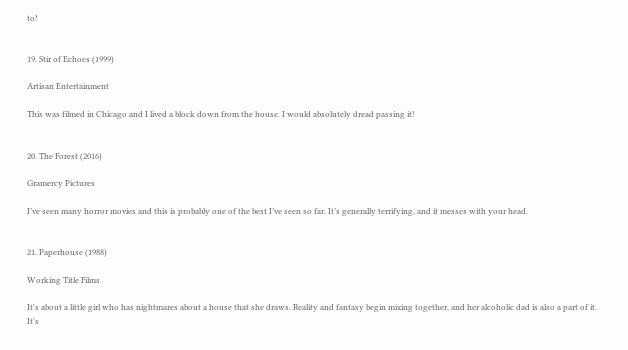to!


19. Stir of Echoes (1999)

Artisan Entertainment

This was filmed in Chicago and I lived a block down from the house. I would absolutely dread passing it!


20. The Forest (2016)

Gramercy Pictures

I’ve seen many horror movies and this is probably one of the best I’ve seen so far. It’s generally terrifying, and it messes with your head.


21. Paperhouse (1988)

Working Title Films

It's about a little girl who has nightmares about a house that she draws. Reality and fantasy begin mixing together, and her alcoholic dad is also a part of it. It's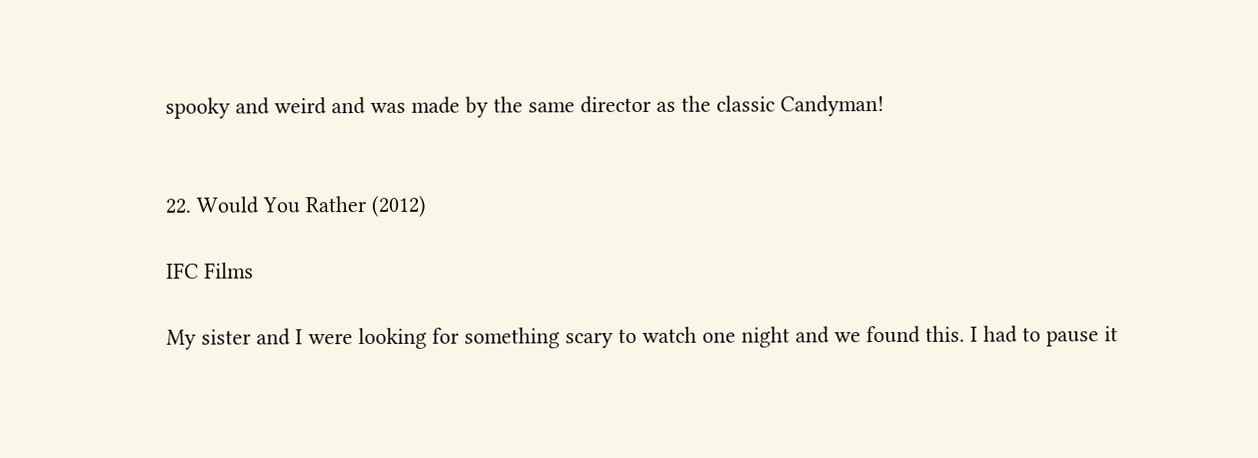spooky and weird and was made by the same director as the classic Candyman!


22. Would You Rather (2012)

IFC Films

My sister and I were looking for something scary to watch one night and we found this. I had to pause it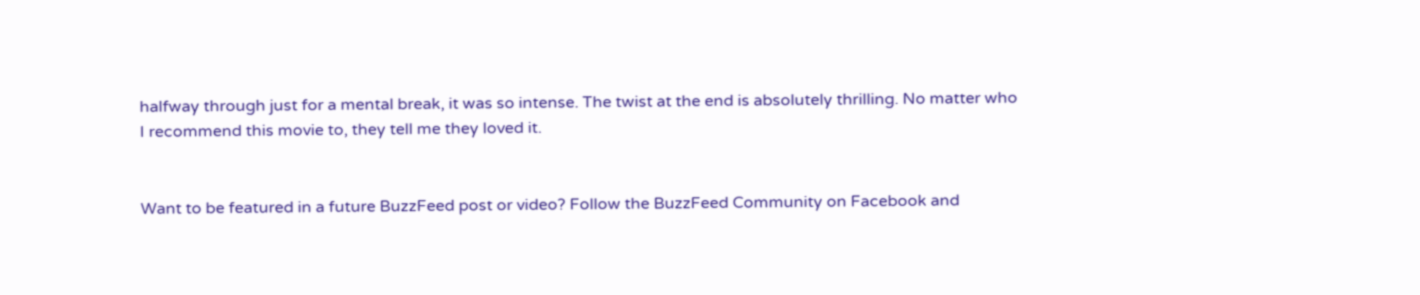halfway through just for a mental break, it was so intense. The twist at the end is absolutely thrilling. No matter who I recommend this movie to, they tell me they loved it.


Want to be featured in a future BuzzFeed post or video? Follow the BuzzFeed Community on Facebook and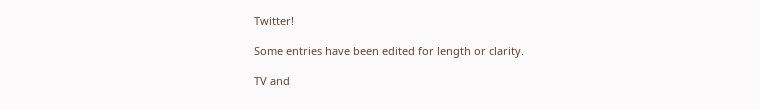Twitter!

Some entries have been edited for length or clarity.

TV and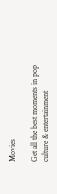Movies

Get all the best moments in pop culture & entertainment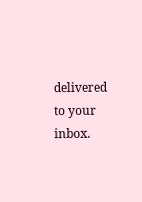delivered to your inbox.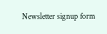Newsletter signup form